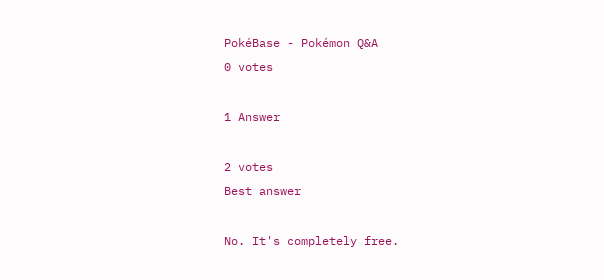PokéBase - Pokémon Q&A
0 votes

1 Answer

2 votes
Best answer

No. It's completely free.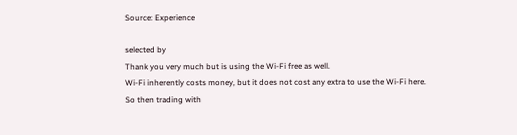Source: Experience

selected by
Thank you very much but is using the Wi-Fi free as well.
Wi-Fi inherently costs money, but it does not cost any extra to use the Wi-Fi here.
So then trading with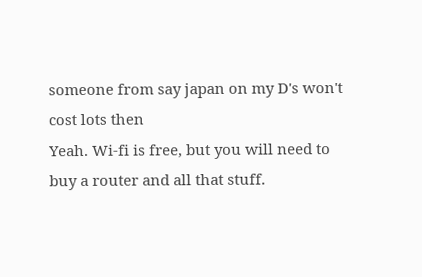someone from say japan on my D's won't cost lots then
Yeah. Wi-fi is free, but you will need to buy a router and all that stuff.